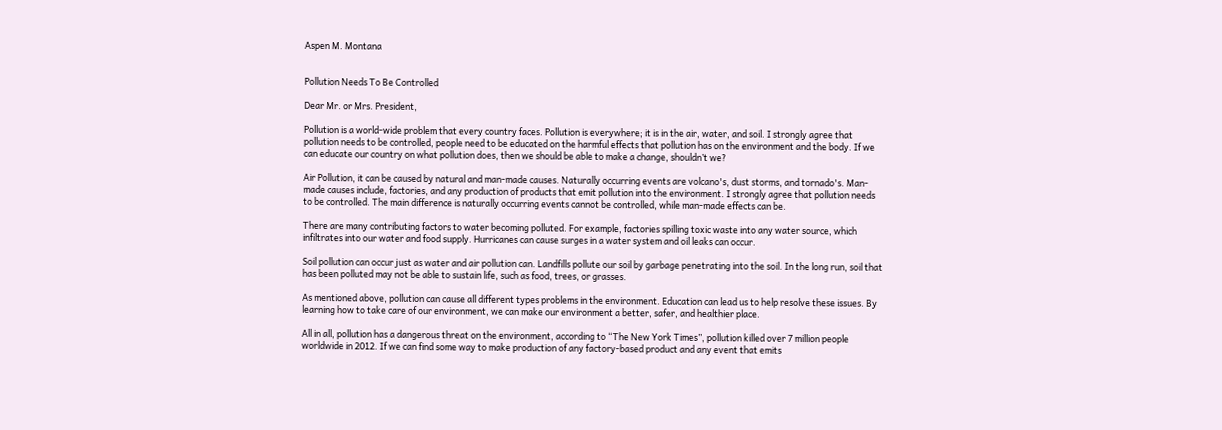Aspen M. Montana


Pollution Needs To Be Controlled

Dear Mr. or Mrs. President,

Pollution is a world-wide problem that every country faces. Pollution is everywhere; it is in the air, water, and soil. I strongly agree that pollution needs to be controlled, people need to be educated on the harmful effects that pollution has on the environment and the body. If we can educate our country on what pollution does, then we should be able to make a change, shouldn’t we?

Air Pollution, it can be caused by natural and man-made causes. Naturally occurring events are volcano's, dust storms, and tornado's. Man-made causes include, factories, and any production of products that emit pollution into the environment. I strongly agree that pollution needs to be controlled. The main difference is naturally occurring events cannot be controlled, while man-made effects can be.

There are many contributing factors to water becoming polluted. For example, factories spilling toxic waste into any water source, which infiltrates into our water and food supply. Hurricanes can cause surges in a water system and oil leaks can occur.

Soil pollution can occur just as water and air pollution can. Landfills pollute our soil by garbage penetrating into the soil. In the long run, soil that has been polluted may not be able to sustain life, such as food, trees, or grasses.

As mentioned above, pollution can cause all different types problems in the environment. Education can lead us to help resolve these issues. By learning how to take care of our environment, we can make our environment a better, safer, and healthier place.

All in all, pollution has a dangerous threat on the environment, according to “The New York Times”, pollution killed over 7 million people worldwide in 2012. If we can find some way to make production of any factory-based product and any event that emits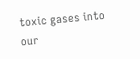toxic gases into our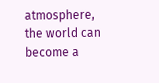atmosphere, the world can become a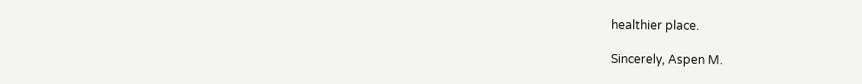healthier place.

Sincerely, Aspen M.